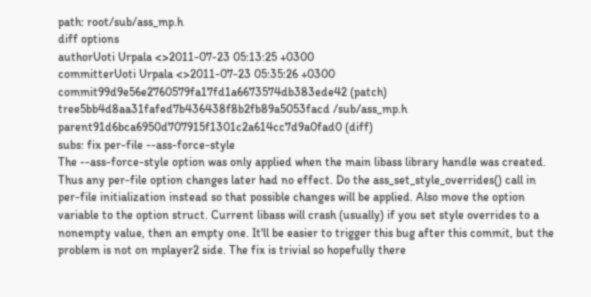path: root/sub/ass_mp.h
diff options
authorUoti Urpala <>2011-07-23 05:13:25 +0300
committerUoti Urpala <>2011-07-23 05:35:26 +0300
commit99d9e56e2760579fa17fd1a6673574db383ede42 (patch)
tree5bb4d8aa31fafed7b436438f8b2fb89a5053facd /sub/ass_mp.h
parent91d6bca6950d707915f1301c2a614cc7d9a0fad0 (diff)
subs: fix per-file --ass-force-style
The --ass-force-style option was only applied when the main libass library handle was created. Thus any per-file option changes later had no effect. Do the ass_set_style_overrides() call in per-file initialization instead so that possible changes will be applied. Also move the option variable to the option struct. Current libass will crash (usually) if you set style overrides to a nonempty value, then an empty one. It'll be easier to trigger this bug after this commit, but the problem is not on mplayer2 side. The fix is trivial so hopefully there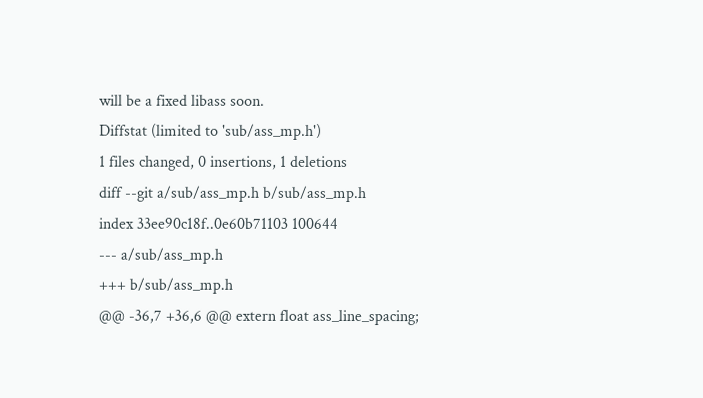will be a fixed libass soon.
Diffstat (limited to 'sub/ass_mp.h')
1 files changed, 0 insertions, 1 deletions
diff --git a/sub/ass_mp.h b/sub/ass_mp.h
index 33ee90c18f..0e60b71103 100644
--- a/sub/ass_mp.h
+++ b/sub/ass_mp.h
@@ -36,7 +36,6 @@ extern float ass_line_spacing;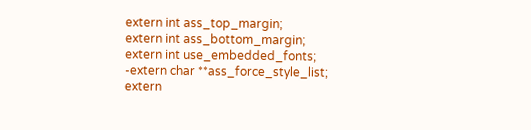extern int ass_top_margin;
extern int ass_bottom_margin;
extern int use_embedded_fonts;
-extern char **ass_force_style_list;
extern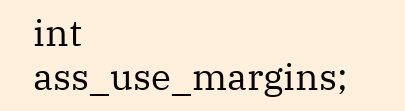int ass_use_margins;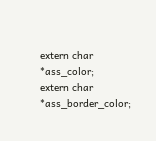extern char *ass_color;
extern char *ass_border_color;